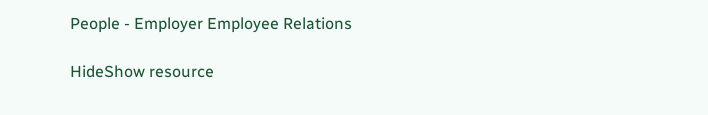People - Employer Employee Relations

HideShow resource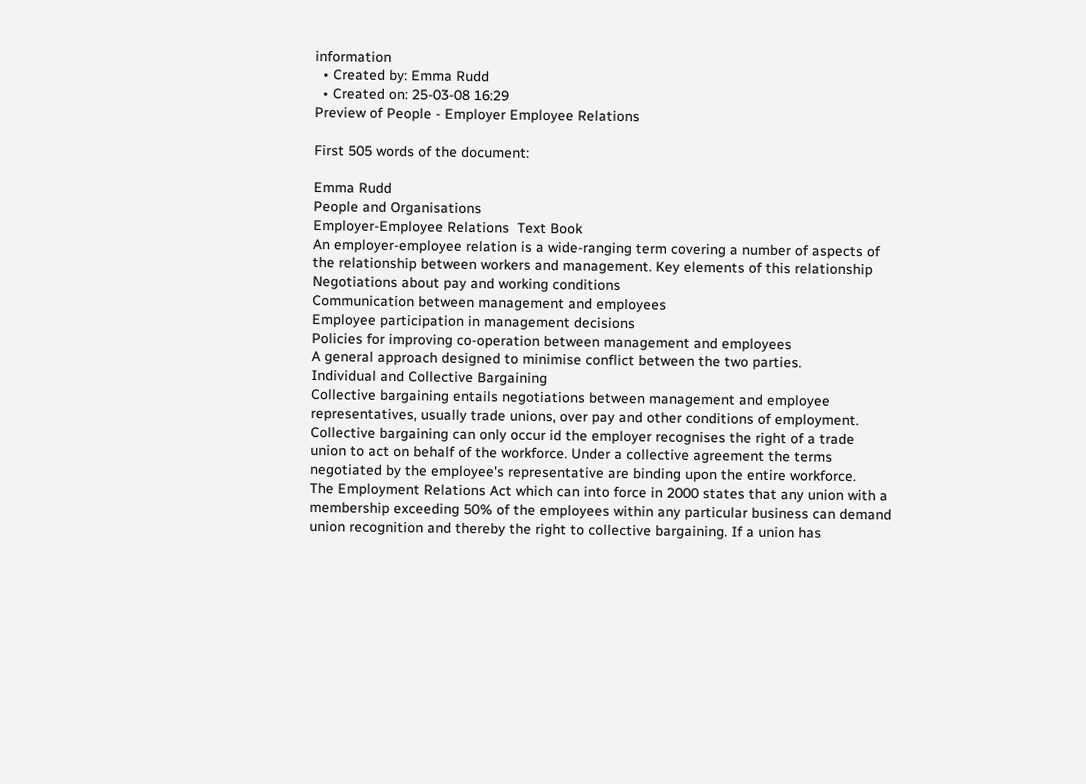information
  • Created by: Emma Rudd
  • Created on: 25-03-08 16:29
Preview of People - Employer Employee Relations

First 505 words of the document:

Emma Rudd
People and Organisations
Employer-Employee Relations  Text Book
An employer-employee relation is a wide-ranging term covering a number of aspects of
the relationship between workers and management. Key elements of this relationship
Negotiations about pay and working conditions
Communication between management and employees
Employee participation in management decisions
Policies for improving co-operation between management and employees
A general approach designed to minimise conflict between the two parties.
Individual and Collective Bargaining
Collective bargaining entails negotiations between management and employee
representatives, usually trade unions, over pay and other conditions of employment.
Collective bargaining can only occur id the employer recognises the right of a trade
union to act on behalf of the workforce. Under a collective agreement the terms
negotiated by the employee's representative are binding upon the entire workforce.
The Employment Relations Act which can into force in 2000 states that any union with a
membership exceeding 50% of the employees within any particular business can demand
union recognition and thereby the right to collective bargaining. If a union has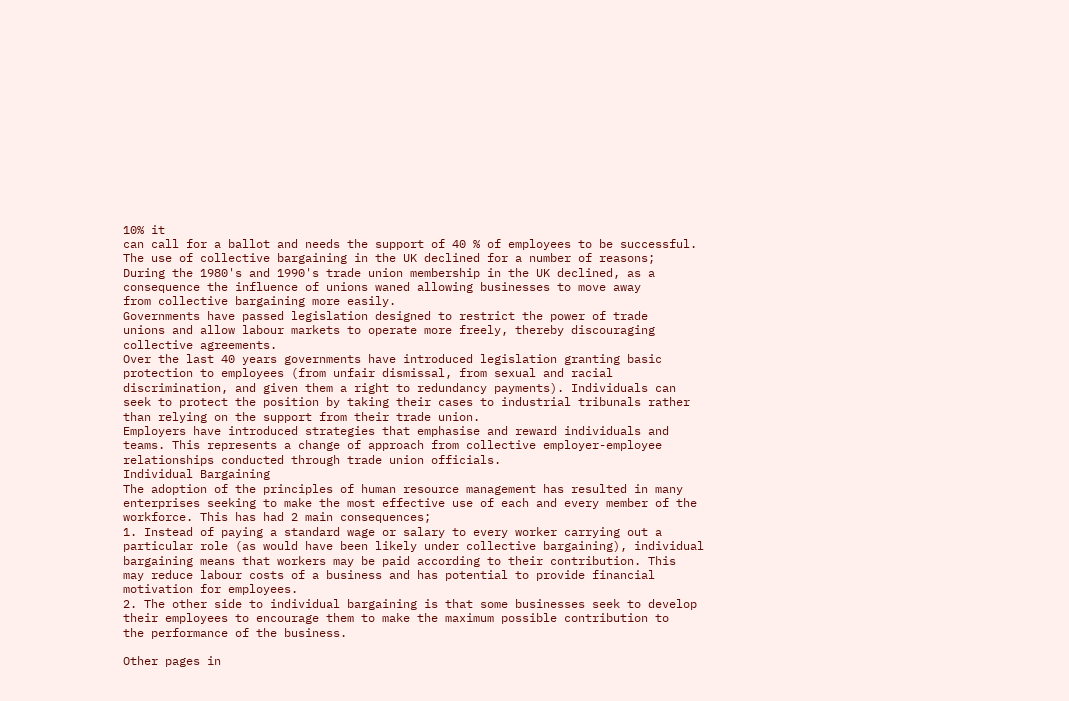10% it
can call for a ballot and needs the support of 40 % of employees to be successful.
The use of collective bargaining in the UK declined for a number of reasons;
During the 1980's and 1990's trade union membership in the UK declined, as a
consequence the influence of unions waned allowing businesses to move away
from collective bargaining more easily.
Governments have passed legislation designed to restrict the power of trade
unions and allow labour markets to operate more freely, thereby discouraging
collective agreements.
Over the last 40 years governments have introduced legislation granting basic
protection to employees (from unfair dismissal, from sexual and racial
discrimination, and given them a right to redundancy payments). Individuals can
seek to protect the position by taking their cases to industrial tribunals rather
than relying on the support from their trade union.
Employers have introduced strategies that emphasise and reward individuals and
teams. This represents a change of approach from collective employer-employee
relationships conducted through trade union officials.
Individual Bargaining
The adoption of the principles of human resource management has resulted in many
enterprises seeking to make the most effective use of each and every member of the
workforce. This has had 2 main consequences;
1. Instead of paying a standard wage or salary to every worker carrying out a
particular role (as would have been likely under collective bargaining), individual
bargaining means that workers may be paid according to their contribution. This
may reduce labour costs of a business and has potential to provide financial
motivation for employees.
2. The other side to individual bargaining is that some businesses seek to develop
their employees to encourage them to make the maximum possible contribution to
the performance of the business.

Other pages in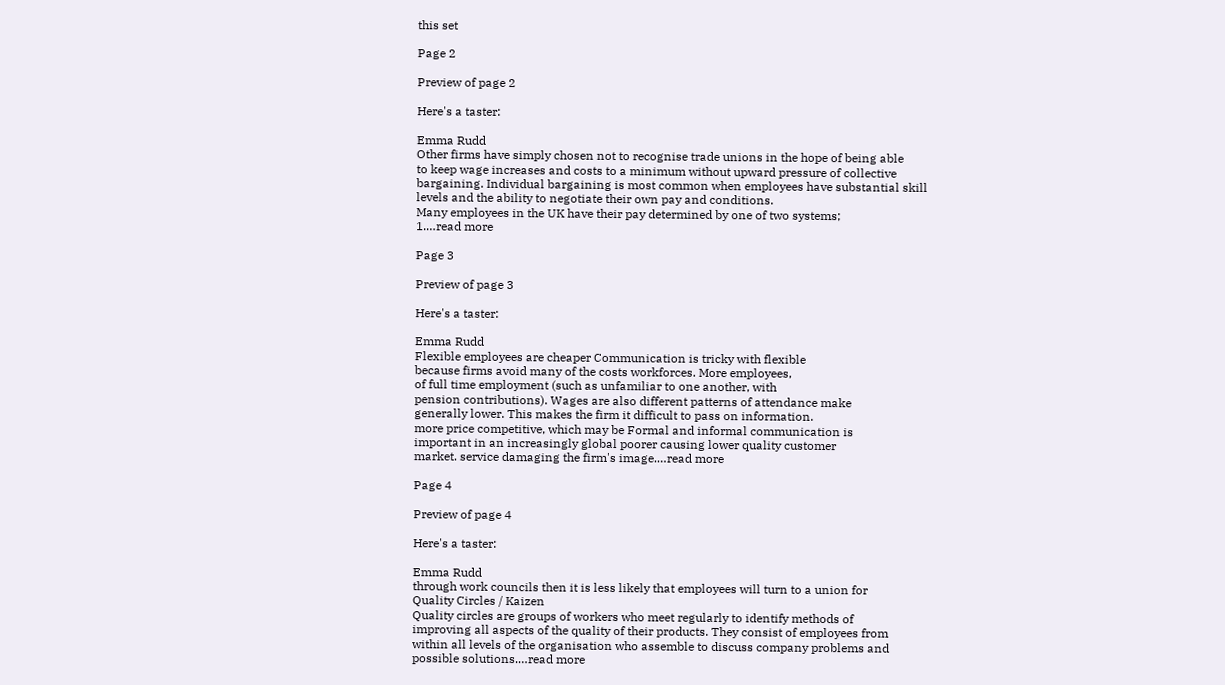this set

Page 2

Preview of page 2

Here's a taster:

Emma Rudd
Other firms have simply chosen not to recognise trade unions in the hope of being able
to keep wage increases and costs to a minimum without upward pressure of collective
bargaining. Individual bargaining is most common when employees have substantial skill
levels and the ability to negotiate their own pay and conditions.
Many employees in the UK have their pay determined by one of two systems;
1.…read more

Page 3

Preview of page 3

Here's a taster:

Emma Rudd
Flexible employees are cheaper Communication is tricky with flexible
because firms avoid many of the costs workforces. More employees,
of full time employment (such as unfamiliar to one another, with
pension contributions). Wages are also different patterns of attendance make
generally lower. This makes the firm it difficult to pass on information.
more price competitive, which may be Formal and informal communication is
important in an increasingly global poorer causing lower quality customer
market. service damaging the firm's image.…read more

Page 4

Preview of page 4

Here's a taster:

Emma Rudd
through work councils then it is less likely that employees will turn to a union for
Quality Circles / Kaizen
Quality circles are groups of workers who meet regularly to identify methods of
improving all aspects of the quality of their products. They consist of employees from
within all levels of the organisation who assemble to discuss company problems and
possible solutions.…read more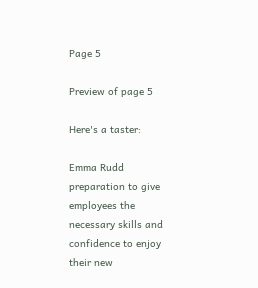Page 5

Preview of page 5

Here's a taster:

Emma Rudd
preparation to give employees the necessary skills and confidence to enjoy their new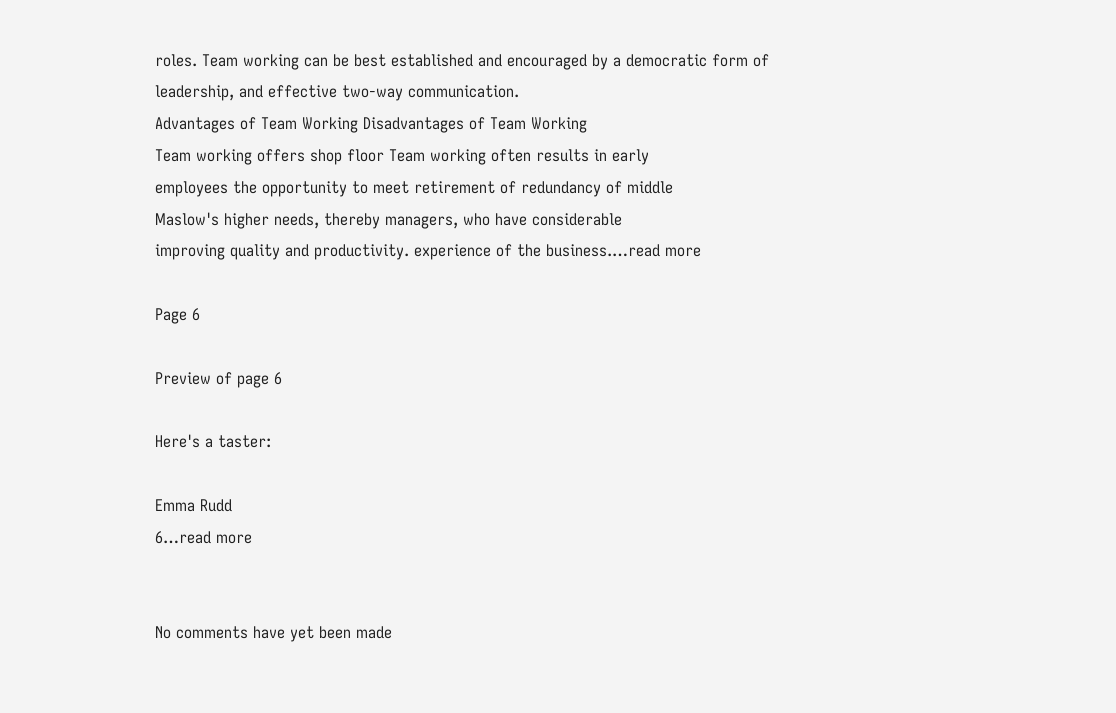roles. Team working can be best established and encouraged by a democratic form of
leadership, and effective two-way communication.
Advantages of Team Working Disadvantages of Team Working
Team working offers shop floor Team working often results in early
employees the opportunity to meet retirement of redundancy of middle
Maslow's higher needs, thereby managers, who have considerable
improving quality and productivity. experience of the business.…read more

Page 6

Preview of page 6

Here's a taster:

Emma Rudd
6…read more


No comments have yet been made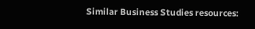Similar Business Studies resources: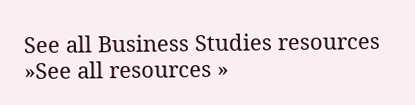See all Business Studies resources »See all resources »